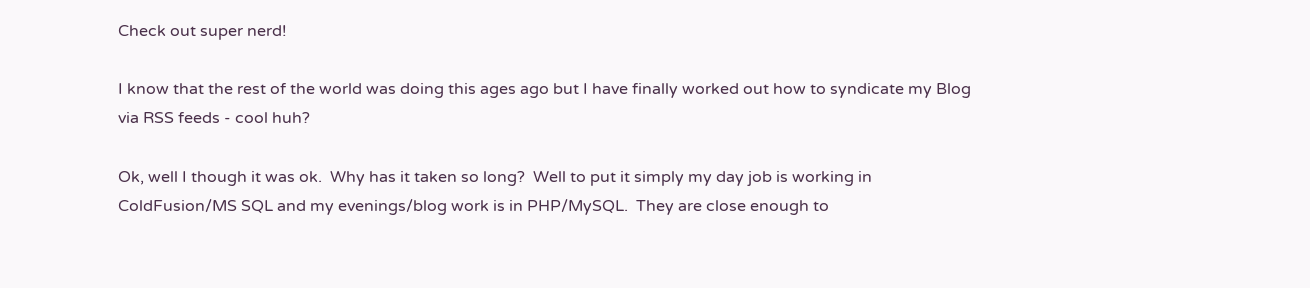Check out super nerd!

I know that the rest of the world was doing this ages ago but I have finally worked out how to syndicate my Blog via RSS feeds - cool huh?

Ok, well I though it was ok.  Why has it taken so long?  Well to put it simply my day job is working in ColdFusion/MS SQL and my evenings/blog work is in PHP/MySQL.  They are close enough to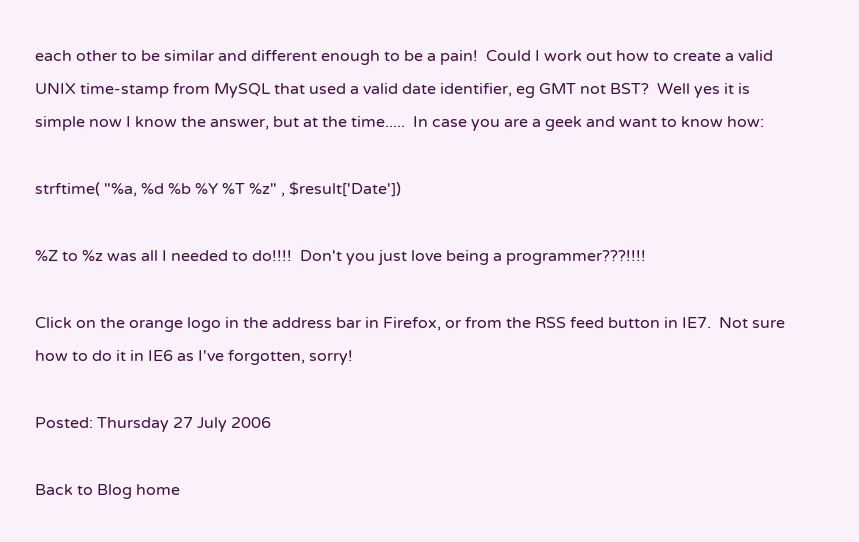each other to be similar and different enough to be a pain!  Could I work out how to create a valid UNIX time-stamp from MySQL that used a valid date identifier, eg GMT not BST?  Well yes it is simple now I know the answer, but at the time.....  In case you are a geek and want to know how:

strftime( "%a, %d %b %Y %T %z" , $result['Date'])

%Z to %z was all I needed to do!!!!  Don't you just love being a programmer???!!!!

Click on the orange logo in the address bar in Firefox, or from the RSS feed button in IE7.  Not sure how to do it in IE6 as I've forgotten, sorry!

Posted: Thursday 27 July 2006

Back to Blog home